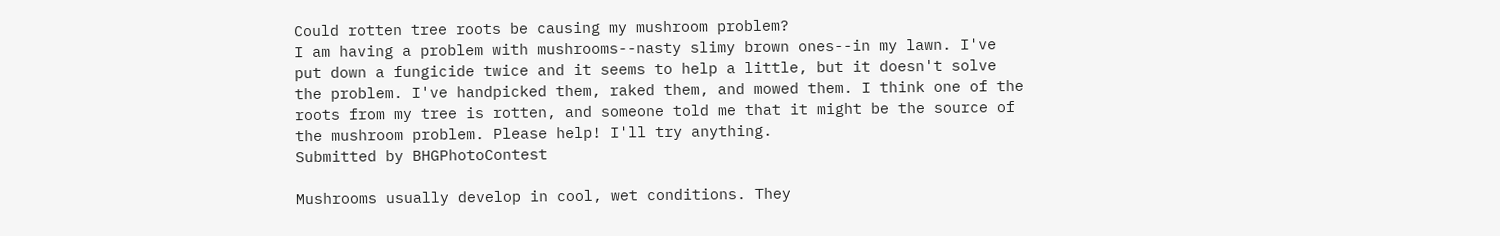Could rotten tree roots be causing my mushroom problem?
I am having a problem with mushrooms--nasty slimy brown ones--in my lawn. I've put down a fungicide twice and it seems to help a little, but it doesn't solve the problem. I've handpicked them, raked them, and mowed them. I think one of the roots from my tree is rotten, and someone told me that it might be the source of the mushroom problem. Please help! I'll try anything.
Submitted by BHGPhotoContest

Mushrooms usually develop in cool, wet conditions. They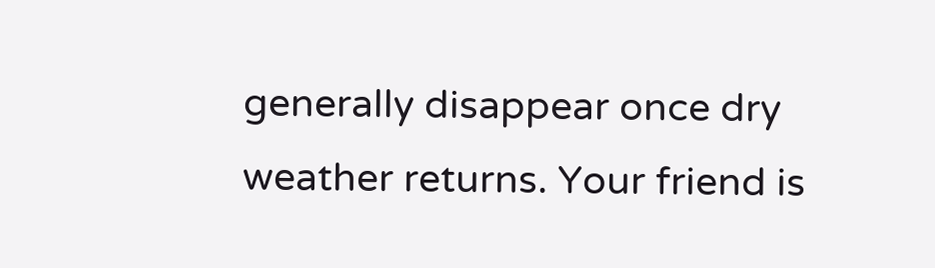generally disappear once dry weather returns. Your friend is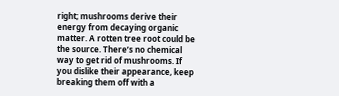right; mushrooms derive their energy from decaying organic matter. A rotten tree root could be the source. There’s no chemical way to get rid of mushrooms. If you dislike their appearance, keep breaking them off with a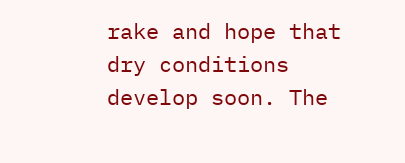rake and hope that dry conditions develop soon. The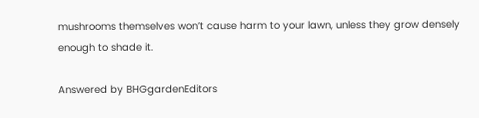mushrooms themselves won’t cause harm to your lawn, unless they grow densely enough to shade it.

Answered by BHGgardenEditors